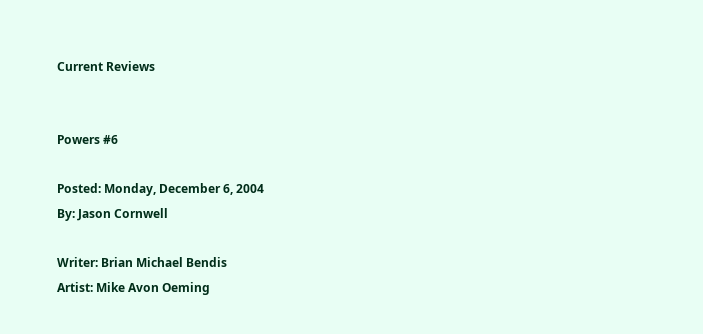Current Reviews


Powers #6

Posted: Monday, December 6, 2004
By: Jason Cornwell

Writer: Brian Michael Bendis
Artist: Mike Avon Oeming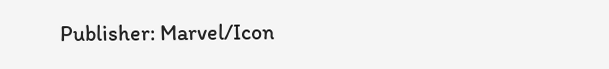Publisher: Marvel/Icon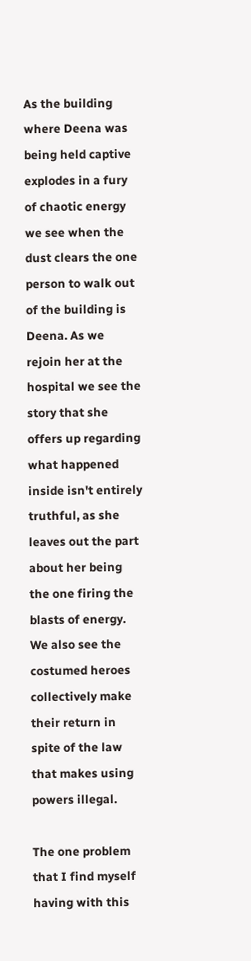As the building where Deena was being held captive explodes in a fury of chaotic energy we see when the dust clears the one person to walk out of the building is Deena. As we rejoin her at the hospital we see the story that she offers up regarding what happened inside isn't entirely truthful, as she leaves out the part about her being the one firing the blasts of energy. We also see the costumed heroes collectively make their return in spite of the law that makes using powers illegal.

The one problem that I find myself having with this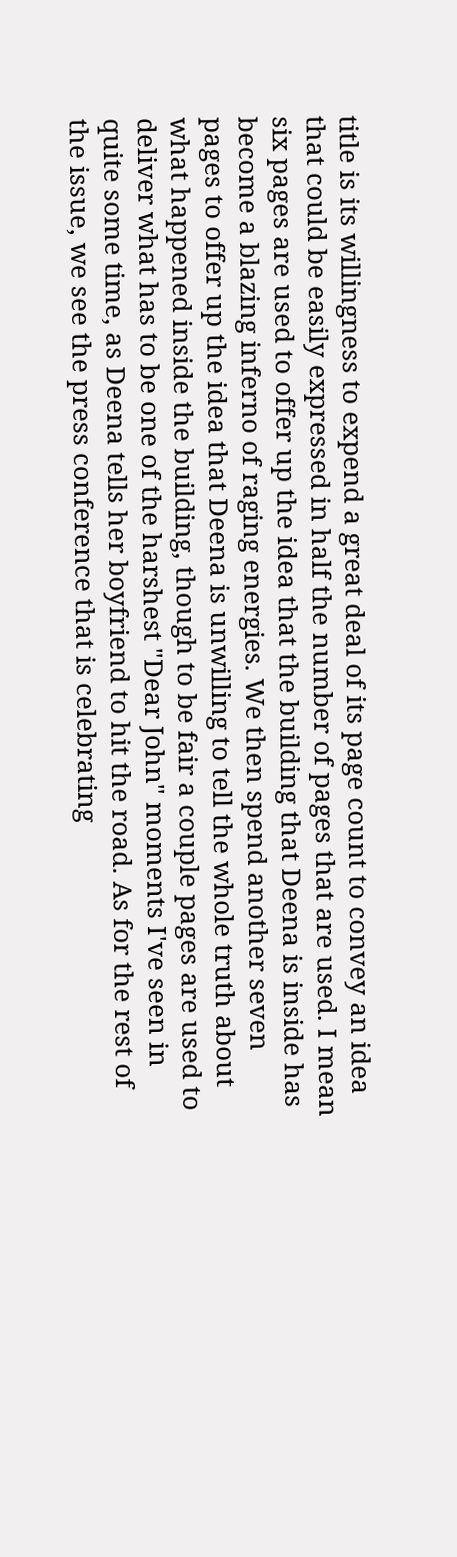title is its willingness to expend a great deal of its page count to convey an idea that could be easily expressed in half the number of pages that are used. I mean six pages are used to offer up the idea that the building that Deena is inside has become a blazing inferno of raging energies. We then spend another seven pages to offer up the idea that Deena is unwilling to tell the whole truth about what happened inside the building, though to be fair a couple pages are used to deliver what has to be one of the harshest "Dear John" moments I've seen in quite some time, as Deena tells her boyfriend to hit the road. As for the rest of the issue, we see the press conference that is celebrating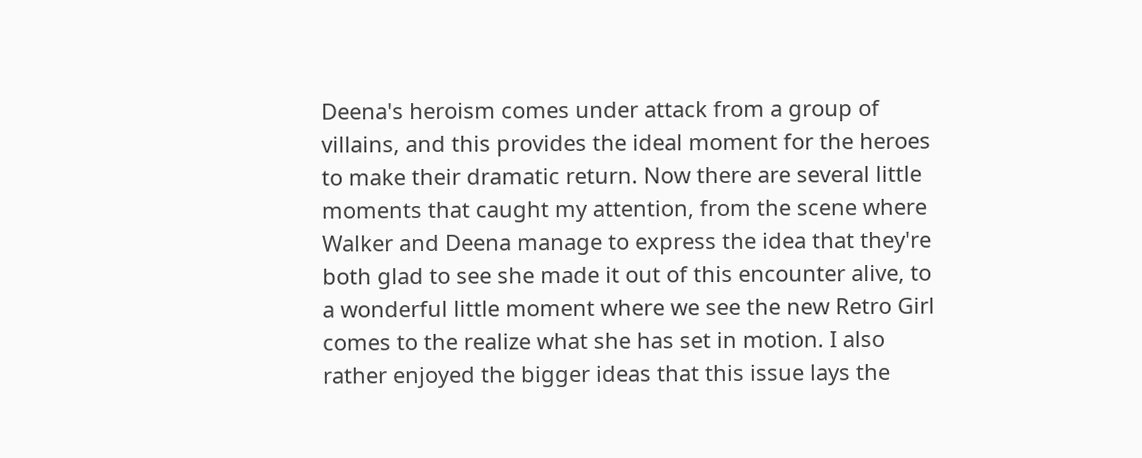Deena's heroism comes under attack from a group of villains, and this provides the ideal moment for the heroes to make their dramatic return. Now there are several little moments that caught my attention, from the scene where Walker and Deena manage to express the idea that they're both glad to see she made it out of this encounter alive, to a wonderful little moment where we see the new Retro Girl comes to the realize what she has set in motion. I also rather enjoyed the bigger ideas that this issue lays the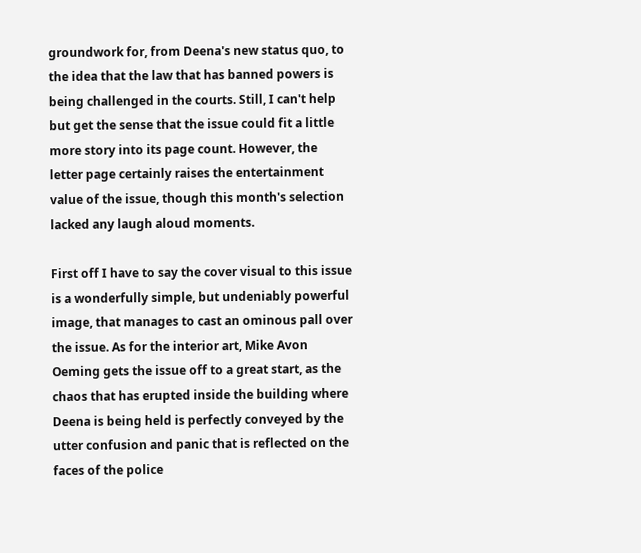groundwork for, from Deena's new status quo, to the idea that the law that has banned powers is being challenged in the courts. Still, I can't help but get the sense that the issue could fit a little more story into its page count. However, the letter page certainly raises the entertainment value of the issue, though this month's selection lacked any laugh aloud moments.

First off I have to say the cover visual to this issue is a wonderfully simple, but undeniably powerful image, that manages to cast an ominous pall over the issue. As for the interior art, Mike Avon Oeming gets the issue off to a great start, as the chaos that has erupted inside the building where Deena is being held is perfectly conveyed by the utter confusion and panic that is reflected on the faces of the police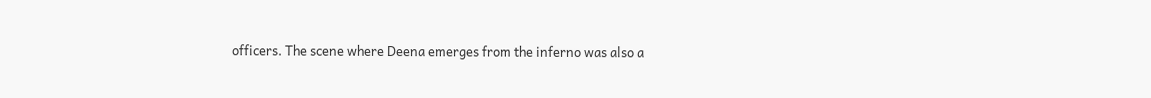officers. The scene where Deena emerges from the inferno was also a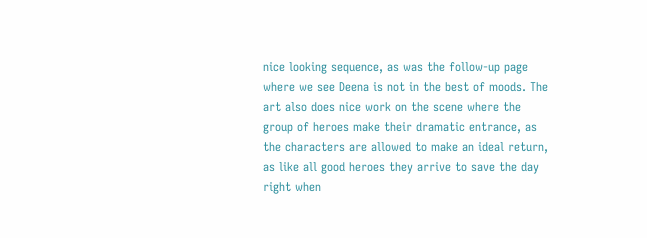nice looking sequence, as was the follow-up page where we see Deena is not in the best of moods. The art also does nice work on the scene where the group of heroes make their dramatic entrance, as the characters are allowed to make an ideal return, as like all good heroes they arrive to save the day right when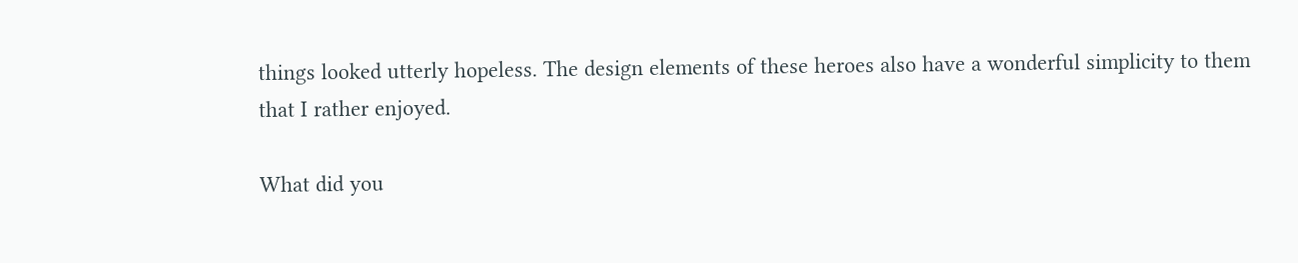things looked utterly hopeless. The design elements of these heroes also have a wonderful simplicity to them that I rather enjoyed.

What did you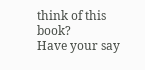think of this book?
Have your say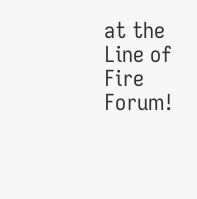at the Line of Fire Forum!